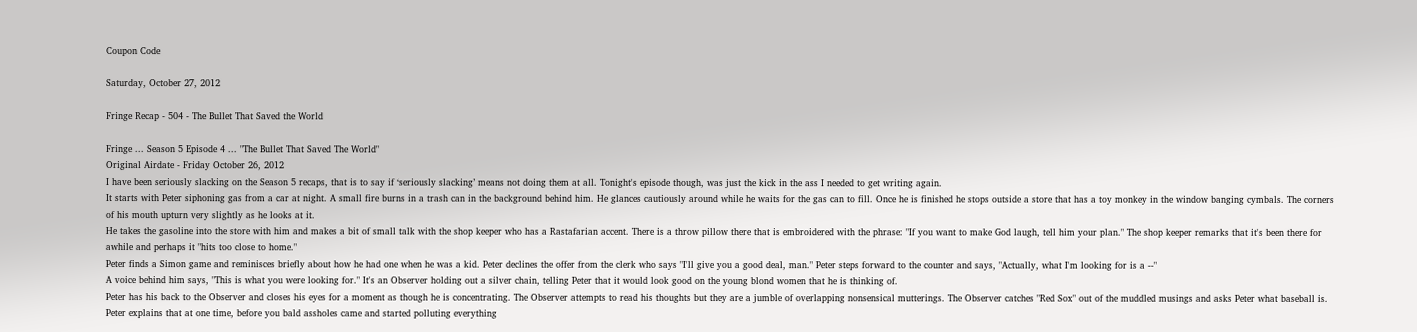Coupon Code

Saturday, October 27, 2012

Fringe Recap - 504 - The Bullet That Saved the World

Fringe ... Season 5 Episode 4 ... "The Bullet That Saved The World"
Original Airdate - Friday October 26, 2012
I have been seriously slacking on the Season 5 recaps, that is to say if ‘seriously slacking’ means not doing them at all. Tonight's episode though, was just the kick in the ass I needed to get writing again.
It starts with Peter siphoning gas from a car at night. A small fire burns in a trash can in the background behind him. He glances cautiously around while he waits for the gas can to fill. Once he is finished he stops outside a store that has a toy monkey in the window banging cymbals. The corners of his mouth upturn very slightly as he looks at it.
He takes the gasoline into the store with him and makes a bit of small talk with the shop keeper who has a Rastafarian accent. There is a throw pillow there that is embroidered with the phrase: "If you want to make God laugh, tell him your plan." The shop keeper remarks that it's been there for awhile and perhaps it "hits too close to home."
Peter finds a Simon game and reminisces briefly about how he had one when he was a kid. Peter declines the offer from the clerk who says "I'll give you a good deal, man." Peter steps forward to the counter and says, "Actually, what I'm looking for is a --"
A voice behind him says, "This is what you were looking for." It's an Observer holding out a silver chain, telling Peter that it would look good on the young blond women that he is thinking of.
Peter has his back to the Observer and closes his eyes for a moment as though he is concentrating. The Observer attempts to read his thoughts but they are a jumble of overlapping nonsensical mutterings. The Observer catches "Red Sox" out of the muddled musings and asks Peter what baseball is.
Peter explains that at one time, before you bald assholes came and started polluting everything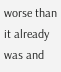worse than it already was and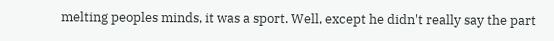melting peoples minds, it was a sport. Well, except he didn't really say the part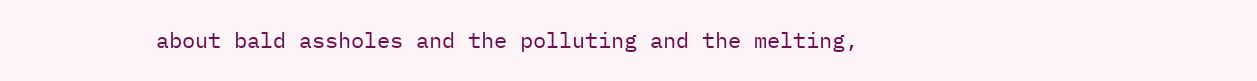about bald assholes and the polluting and the melting,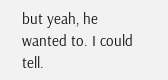but yeah, he wanted to. I could tell.